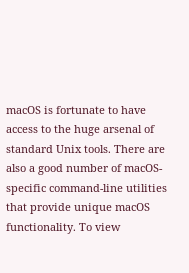macOS is fortunate to have access to the huge arsenal of standard Unix tools. There are also a good number of macOS-specific command-line utilities that provide unique macOS functionality. To view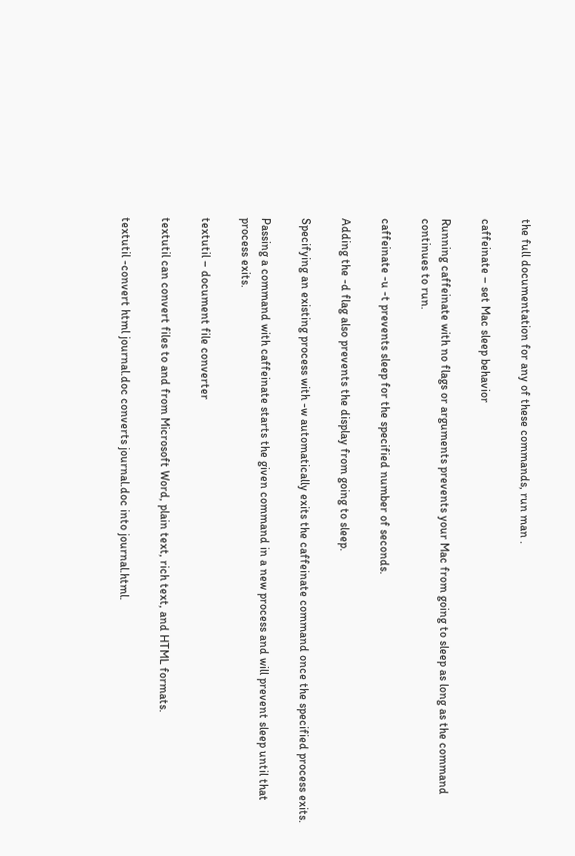the full documentation for any of these commands, run man .

caffeinate – set Mac sleep behavior

Running caffeinate with no flags or arguments prevents your Mac from going to sleep as long as the command continues to run.

caffeinate -u -t prevents sleep for the specified number of seconds.

Adding the -d flag also prevents the display from going to sleep.

Specifying an existing process with -w automatically exits the caffeinate command once the specified process exits.

Passing a command with caffeinate starts the given command in a new process and will prevent sleep until that process exits.

textutil – document file converter

textutil can convert files to and from Microsoft Word, plain text, rich text, and HTML formats.

textutil -convert html journal.doc converts journal.doc into journal.html.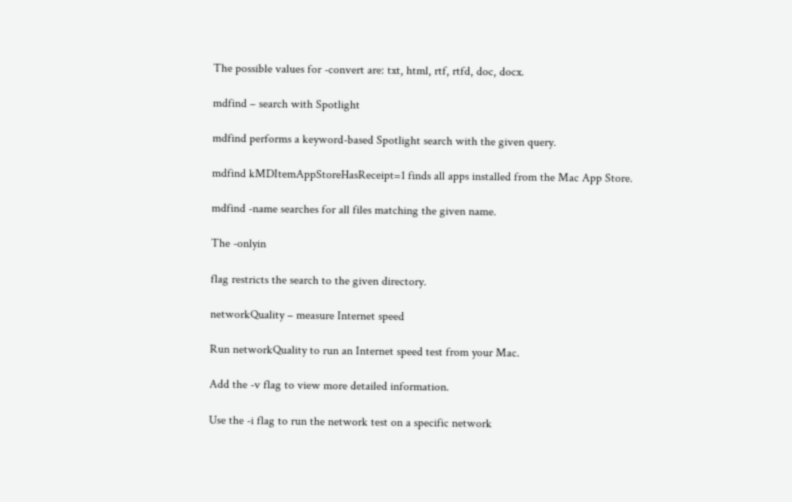The possible values for -convert are: txt, html, rtf, rtfd, doc, docx.

mdfind – search with Spotlight

mdfind performs a keyword-based Spotlight search with the given query.

mdfind kMDItemAppStoreHasReceipt=1 finds all apps installed from the Mac App Store.

mdfind -name searches for all files matching the given name.

The -onlyin

flag restricts the search to the given directory.

networkQuality – measure Internet speed

Run networkQuality to run an Internet speed test from your Mac.

Add the -v flag to view more detailed information.

Use the -i flag to run the network test on a specific network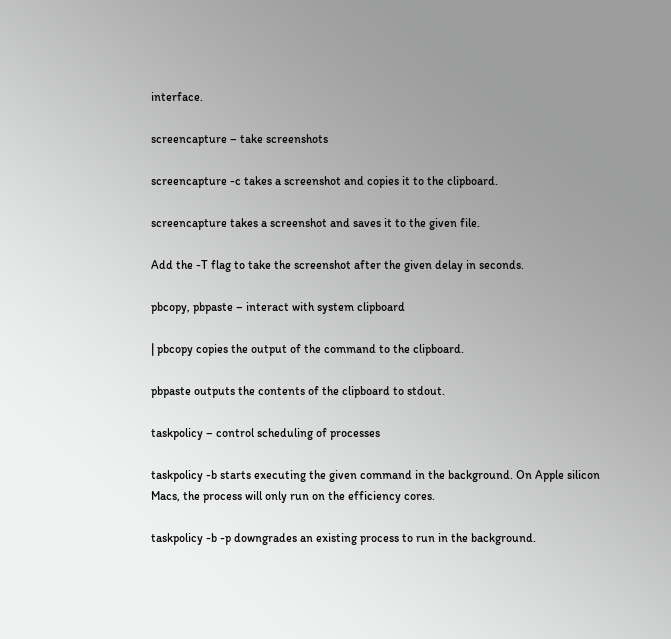interface.

screencapture – take screenshots

screencapture -c takes a screenshot and copies it to the clipboard.

screencapture takes a screenshot and saves it to the given file.

Add the -T flag to take the screenshot after the given delay in seconds.

pbcopy, pbpaste – interact with system clipboard

| pbcopy copies the output of the command to the clipboard.

pbpaste outputs the contents of the clipboard to stdout.

taskpolicy – control scheduling of processes

taskpolicy -b starts executing the given command in the background. On Apple silicon Macs, the process will only run on the efficiency cores.

taskpolicy -b -p downgrades an existing process to run in the background.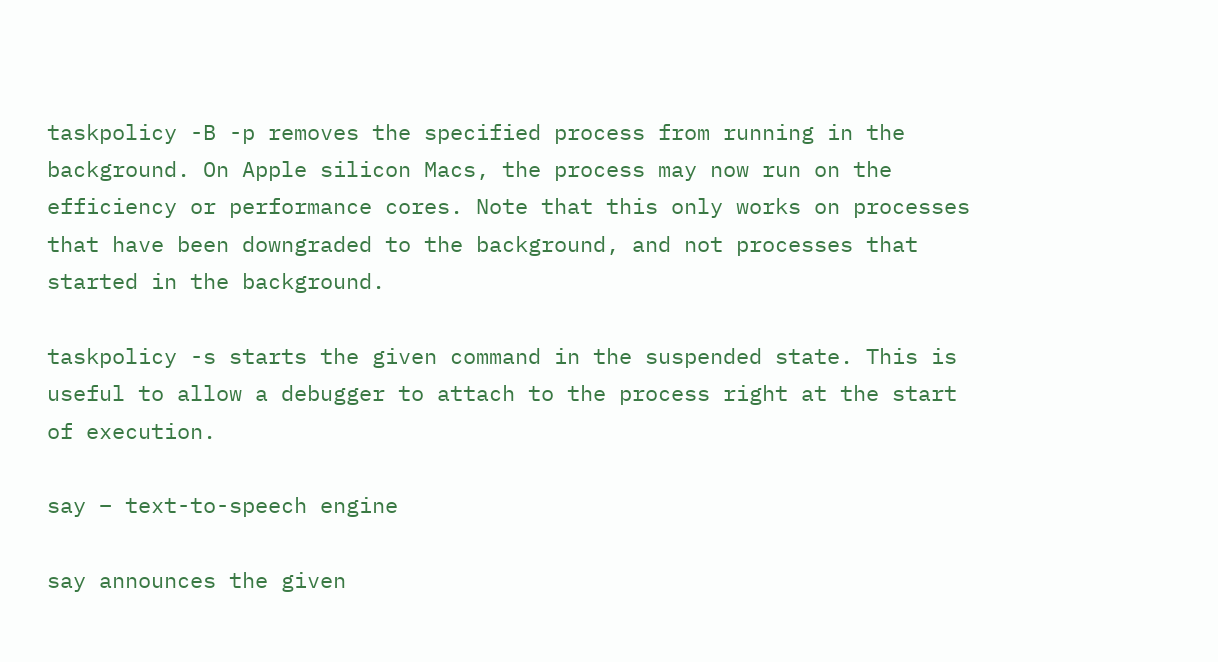taskpolicy -B -p removes the specified process from running in the background. On Apple silicon Macs, the process may now run on the efficiency or performance cores. Note that this only works on processes that have been downgraded to the background, and not processes that started in the background.

taskpolicy -s starts the given command in the suspended state. This is useful to allow a debugger to attach to the process right at the start of execution.

say – text-to-speech engine

say announces the given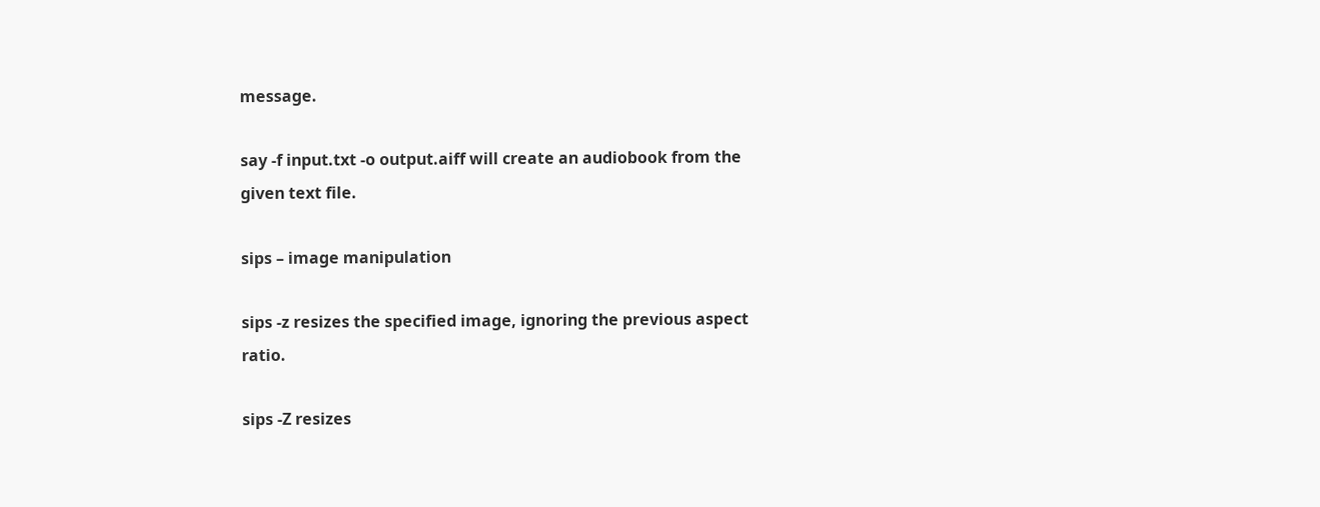message.

say -f input.txt -o output.aiff will create an audiobook from the given text file.

sips – image manipulation

sips -z resizes the specified image, ignoring the previous aspect ratio.

sips -Z resizes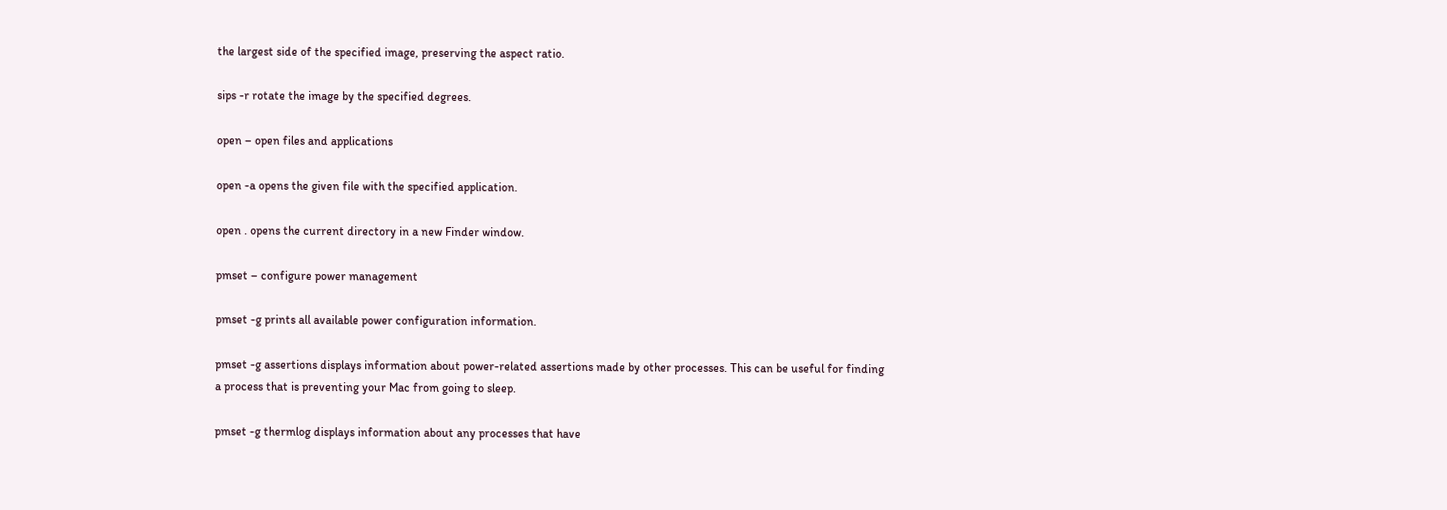the largest side of the specified image, preserving the aspect ratio.

sips -r rotate the image by the specified degrees.

open – open files and applications

open -a opens the given file with the specified application.

open . opens the current directory in a new Finder window.

pmset – configure power management

pmset -g prints all available power configuration information.

pmset -g assertions displays information about power-related assertions made by other processes. This can be useful for finding a process that is preventing your Mac from going to sleep.

pmset -g thermlog displays information about any processes that have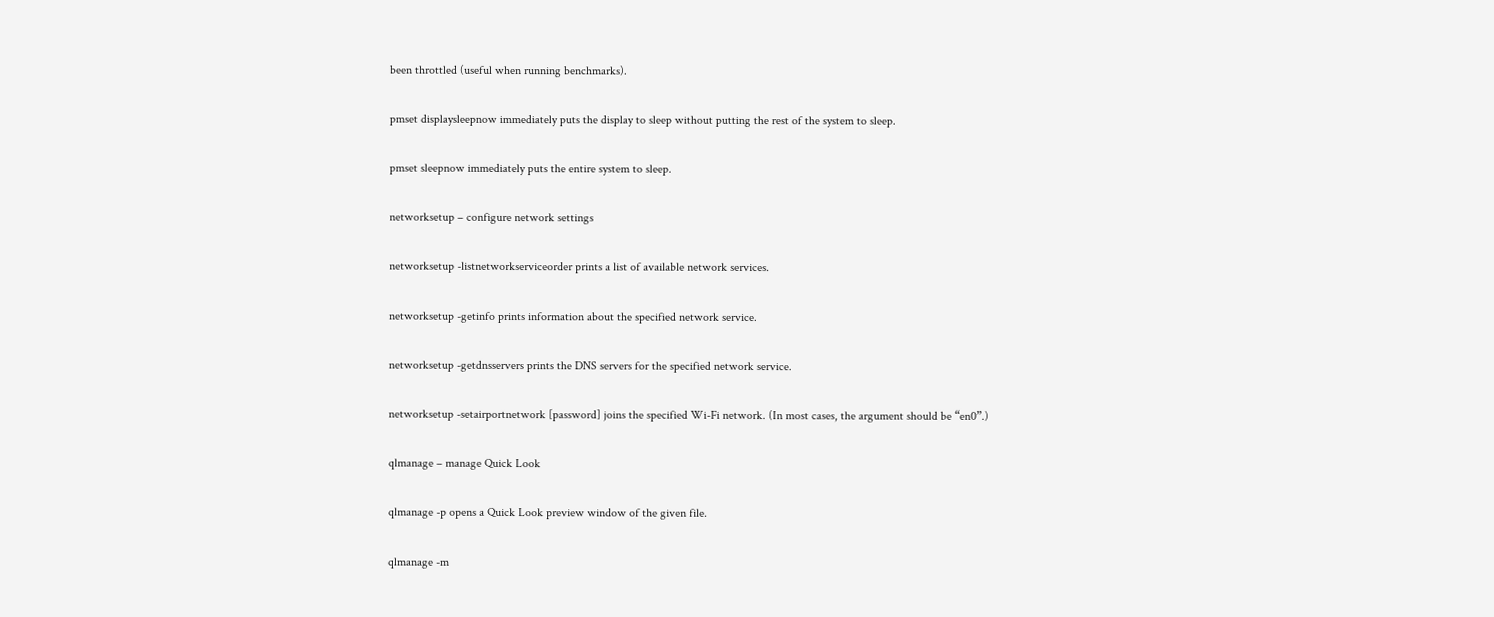been throttled (useful when running benchmarks).

pmset displaysleepnow immediately puts the display to sleep without putting the rest of the system to sleep.

pmset sleepnow immediately puts the entire system to sleep.

networksetup – configure network settings

networksetup -listnetworkserviceorder prints a list of available network services.

networksetup -getinfo prints information about the specified network service.

networksetup -getdnsservers prints the DNS servers for the specified network service.

networksetup -setairportnetwork [password] joins the specified Wi-Fi network. (In most cases, the argument should be “en0”.)

qlmanage – manage Quick Look

qlmanage -p opens a Quick Look preview window of the given file.

qlmanage -m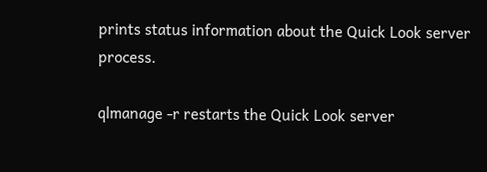prints status information about the Quick Look server process.

qlmanage -r restarts the Quick Look server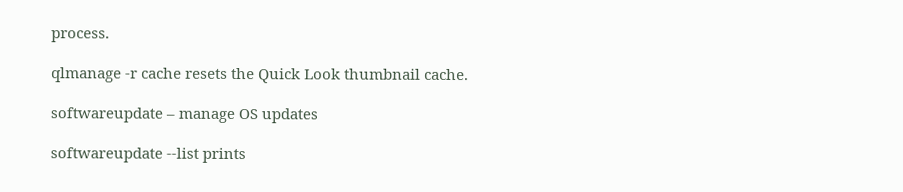process.

qlmanage -r cache resets the Quick Look thumbnail cache.

softwareupdate – manage OS updates

softwareupdate --list prints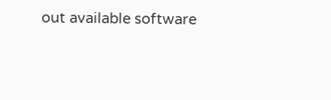out available software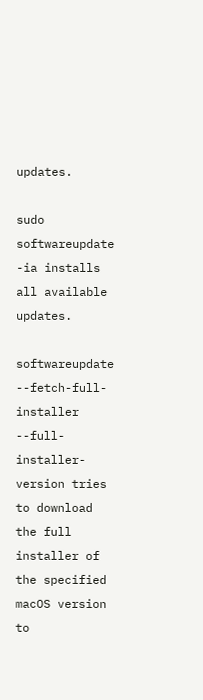updates.

sudo softwareupdate -ia installs all available updates.

softwareupdate --fetch-full-installer --full-installer-version tries to download the full installer of the specified macOS version to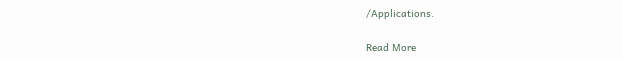/Applications.

Read More